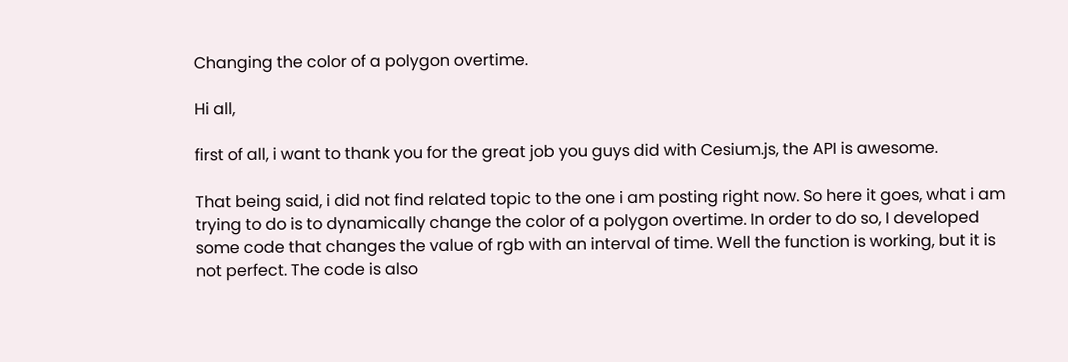Changing the color of a polygon overtime.

Hi all,

first of all, i want to thank you for the great job you guys did with Cesium.js, the API is awesome.

That being said, i did not find related topic to the one i am posting right now. So here it goes, what i am trying to do is to dynamically change the color of a polygon overtime. In order to do so, I developed some code that changes the value of rgb with an interval of time. Well the function is working, but it is not perfect. The code is also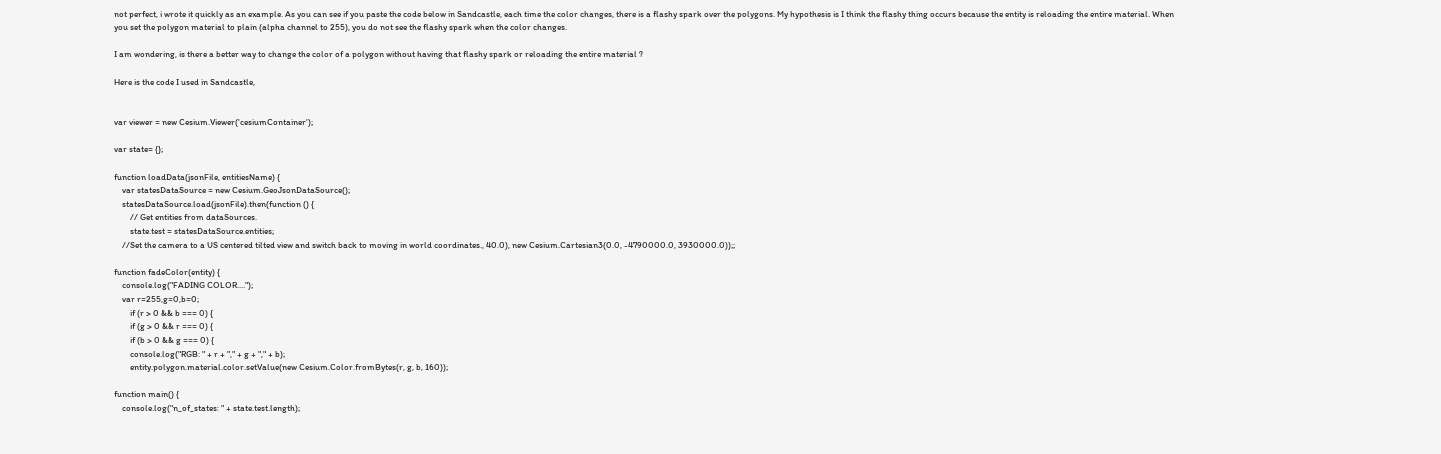not perfect, i wrote it quickly as an example. As you can see if you paste the code below in Sandcastle, each time the color changes, there is a flashy spark over the polygons. My hypothesis is I think the flashy thing occurs because the entity is reloading the entire material. When you set the polygon material to plain (alpha channel to 255), you do not see the flashy spark when the color changes.

I am wondering, is there a better way to change the color of a polygon without having that flashy spark or reloading the entire material ?

Here is the code I used in Sandcastle,


var viewer = new Cesium.Viewer('cesiumContainer');

var state= {};

function loadData(jsonFile, entitiesName) {
    var statesDataSource = new Cesium.GeoJsonDataSource();
    statesDataSource.load(jsonFile).then(function () {
        // Get entities from dataSources.
        state.test = statesDataSource.entities;
    //Set the camera to a US centered tilted view and switch back to moving in world coordinates., 40.0), new Cesium.Cartesian3(0.0, -4790000.0, 3930000.0));;

function fadeColor(entity) {
    console.log("FADING COLOR....");
    var r=255,g=0,b=0;
        if (r > 0 && b === 0) {
        if (g > 0 && r === 0) {
        if (b > 0 && g === 0) {
        console.log("RGB: " + r + "," + g + "," + b);
        entity.polygon.material.color.setValue(new Cesium.Color.fromBytes(r, g, b, 160));

function main() {
    console.log("n_of_states: " + state.test.length);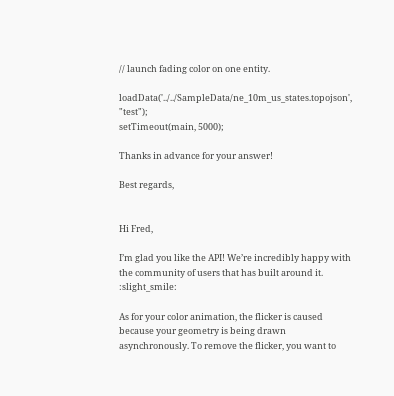// launch fading color on one entity.

loadData('../../SampleData/ne_10m_us_states.topojson', "test");
setTimeout(main, 5000);

Thanks in advance for your answer!

Best regards,


Hi Fred,

I’m glad you like the API! We’re incredibly happy with the community of users that has built around it. :slight_smile:

As for your color animation, the flicker is caused because your geometry is being drawn asynchronously. To remove the flicker, you want to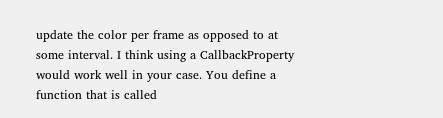update the color per frame as opposed to at some interval. I think using a CallbackProperty would work well in your case. You define a function that is called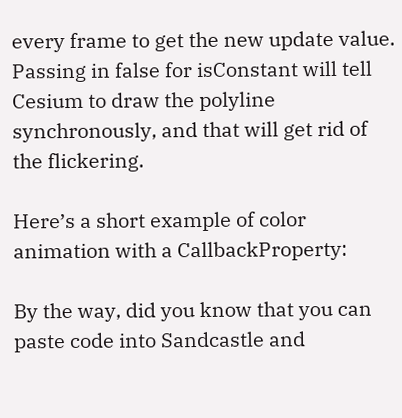every frame to get the new update value. Passing in false for isConstant will tell Cesium to draw the polyline synchronously, and that will get rid of the flickering.

Here’s a short example of color animation with a CallbackProperty:

By the way, did you know that you can paste code into Sandcastle and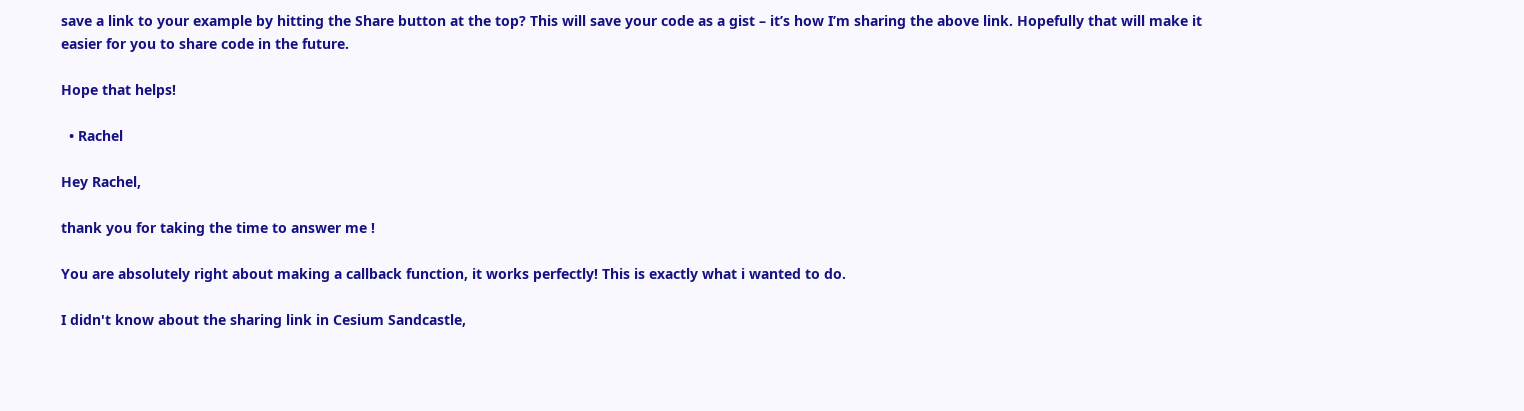save a link to your example by hitting the Share button at the top? This will save your code as a gist – it’s how I’m sharing the above link. Hopefully that will make it easier for you to share code in the future.

Hope that helps!

  • Rachel

Hey Rachel,

thank you for taking the time to answer me !

You are absolutely right about making a callback function, it works perfectly! This is exactly what i wanted to do.

I didn't know about the sharing link in Cesium Sandcastle,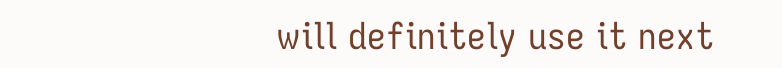will definitely use it next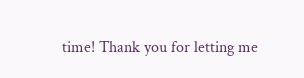time! Thank you for letting me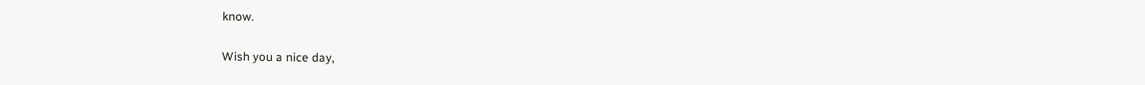know.

Wish you a nice day,